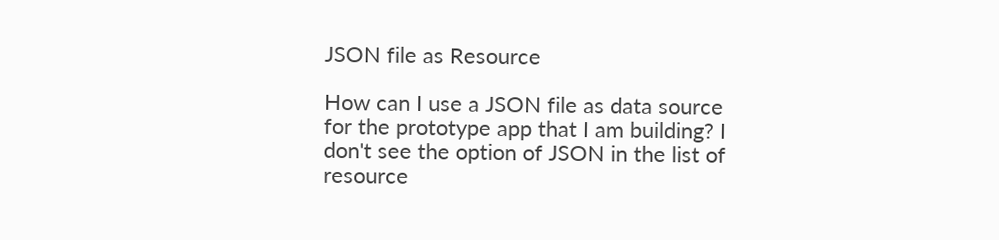JSON file as Resource

How can I use a JSON file as data source for the prototype app that I am building? I don't see the option of JSON in the list of resource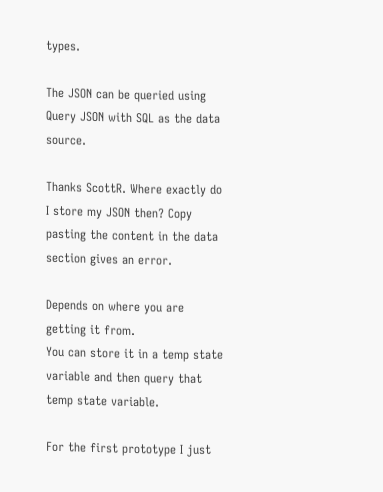types.

The JSON can be queried using Query JSON with SQL as the data source.

Thanks ScottR. Where exactly do I store my JSON then? Copy pasting the content in the data section gives an error.

Depends on where you are getting it from.
You can store it in a temp state variable and then query that temp state variable.

For the first prototype I just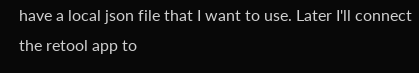have a local json file that I want to use. Later I'll connect the retool app to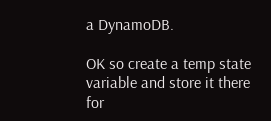a DynamoDB.

OK so create a temp state variable and store it there for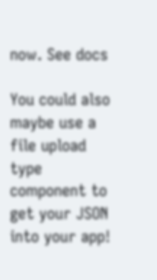now. See docs

You could also maybe use a file upload type component to get your JSON into your app!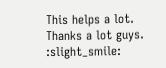This helps a lot. Thanks a lot guys. :slight_smile: